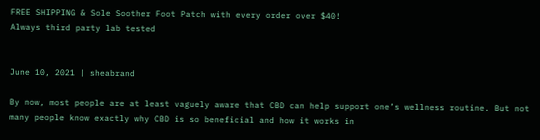FREE SHIPPING & Sole Soother Foot Patch with every order over $40!
Always third party lab tested


June 10, 2021 | sheabrand

By now, most people are at least vaguely aware that CBD can help support one’s wellness routine. But not many people know exactly why CBD is so beneficial and how it works in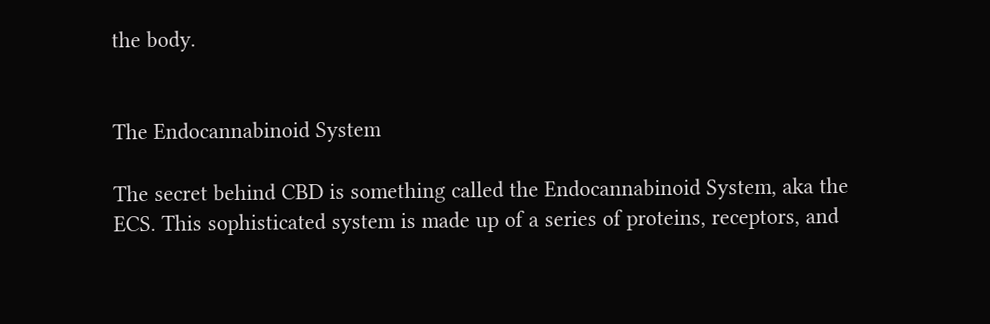the body.


The Endocannabinoid System

The secret behind CBD is something called the Endocannabinoid System, aka the ECS. This sophisticated system is made up of a series of proteins, receptors, and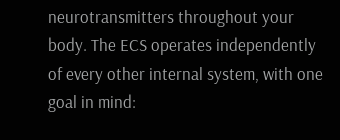neurotransmitters throughout your body. The ECS operates independently of every other internal system, with one goal in mind: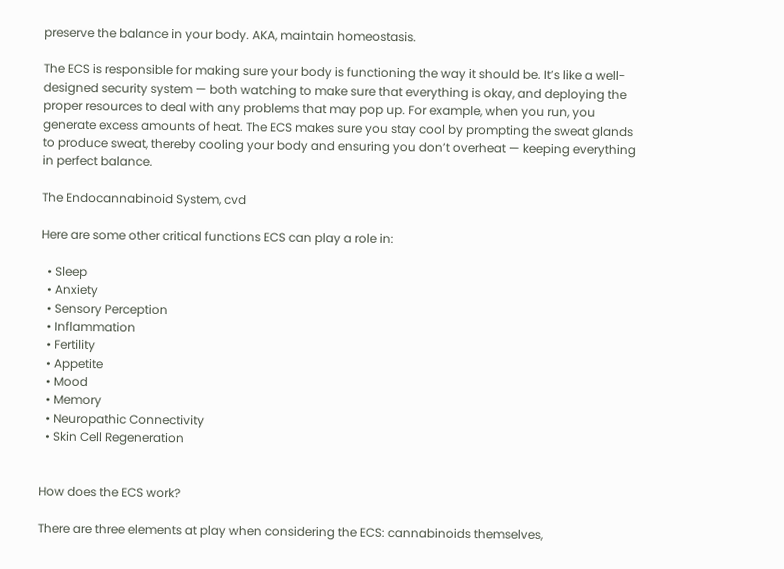preserve the balance in your body. AKA, maintain homeostasis.

The ECS is responsible for making sure your body is functioning the way it should be. It’s like a well-designed security system — both watching to make sure that everything is okay, and deploying the proper resources to deal with any problems that may pop up. For example, when you run, you generate excess amounts of heat. The ECS makes sure you stay cool by prompting the sweat glands to produce sweat, thereby cooling your body and ensuring you don’t overheat — keeping everything in perfect balance.

The Endocannabinoid System, cvd

Here are some other critical functions ECS can play a role in:

  • Sleep
  • Anxiety
  • Sensory Perception
  • Inflammation
  • Fertility
  • Appetite
  • Mood
  • Memory
  • Neuropathic Connectivity
  • Skin Cell Regeneration


How does the ECS work?

There are three elements at play when considering the ECS: cannabinoids themselves,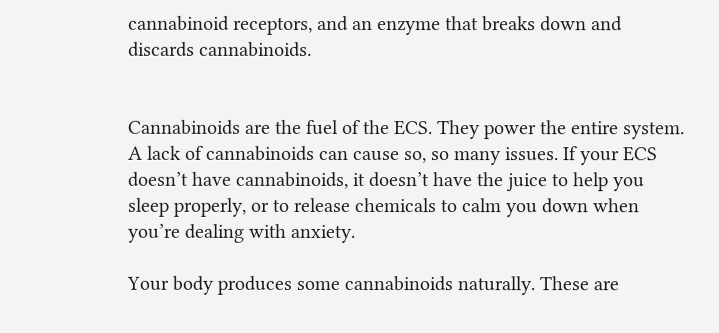cannabinoid receptors, and an enzyme that breaks down and discards cannabinoids.


Cannabinoids are the fuel of the ECS. They power the entire system.  A lack of cannabinoids can cause so, so many issues. If your ECS doesn’t have cannabinoids, it doesn’t have the juice to help you sleep properly, or to release chemicals to calm you down when you’re dealing with anxiety.

Your body produces some cannabinoids naturally. These are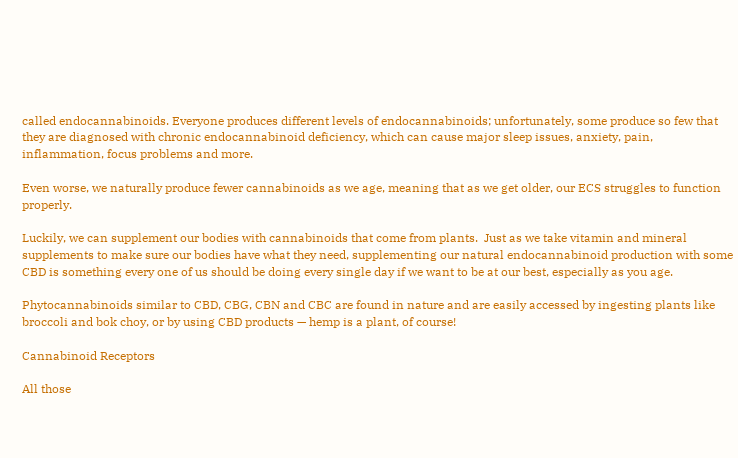called endocannabinoids. Everyone produces different levels of endocannabinoids; unfortunately, some produce so few that they are diagnosed with chronic endocannabinoid deficiency, which can cause major sleep issues, anxiety, pain, inflammation, focus problems and more.

Even worse, we naturally produce fewer cannabinoids as we age, meaning that as we get older, our ECS struggles to function properly.

Luckily, we can supplement our bodies with cannabinoids that come from plants.  Just as we take vitamin and mineral supplements to make sure our bodies have what they need, supplementing our natural endocannabinoid production with some CBD is something every one of us should be doing every single day if we want to be at our best, especially as you age.

Phytocannabinoids similar to CBD, CBG, CBN and CBC are found in nature and are easily accessed by ingesting plants like broccoli and bok choy, or by using CBD products — hemp is a plant, of course!

Cannabinoid Receptors

All those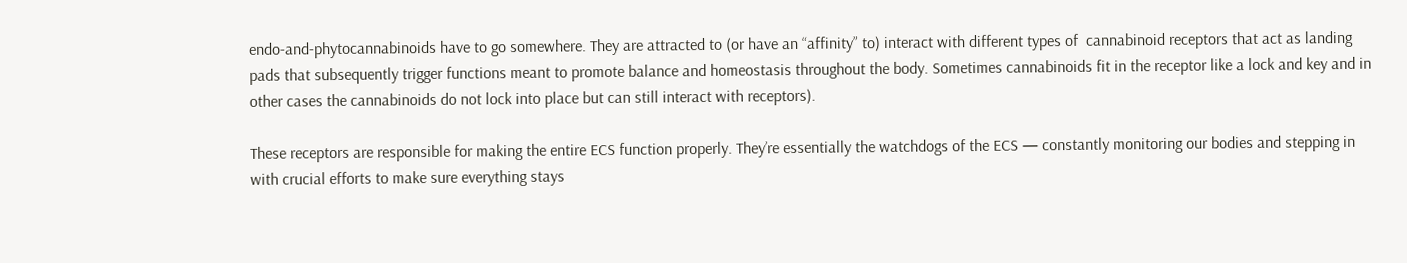endo-and-phytocannabinoids have to go somewhere. They are attracted to (or have an “affinity” to) interact with different types of  cannabinoid receptors that act as landing pads that subsequently trigger functions meant to promote balance and homeostasis throughout the body. Sometimes cannabinoids fit in the receptor like a lock and key and in other cases the cannabinoids do not lock into place but can still interact with receptors).

These receptors are responsible for making the entire ECS function properly. They’re essentially the watchdogs of the ECS — constantly monitoring our bodies and stepping in with crucial efforts to make sure everything stays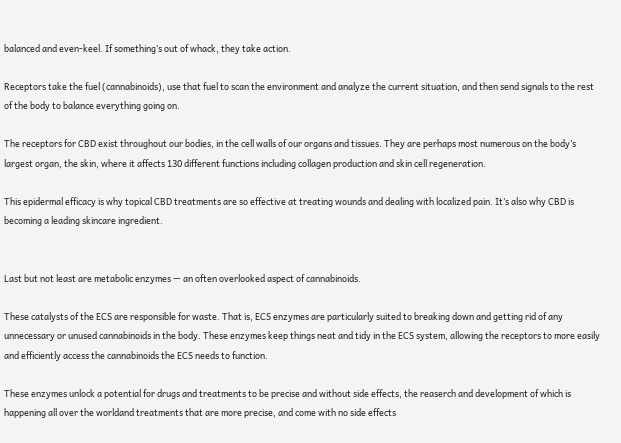balanced and even-keel. If something’s out of whack, they take action.

Receptors take the fuel (cannabinoids), use that fuel to scan the environment and analyze the current situation, and then send signals to the rest of the body to balance everything going on.

The receptors for CBD exist throughout our bodies, in the cell walls of our organs and tissues. They are perhaps most numerous on the body’s largest organ, the skin, where it affects 130 different functions including collagen production and skin cell regeneration.

This epidermal efficacy is why topical CBD treatments are so effective at treating wounds and dealing with localized pain. It’s also why CBD is becoming a leading skincare ingredient.


Last but not least are metabolic enzymes — an often overlooked aspect of cannabinoids.

These catalysts of the ECS are responsible for waste. That is, ECS enzymes are particularly suited to breaking down and getting rid of any unnecessary or unused cannabinoids in the body. These enzymes keep things neat and tidy in the ECS system, allowing the receptors to more easily and efficiently access the cannabinoids the ECS needs to function.

These enzymes unlock a potential for drugs and treatments to be precise and without side effects, the reaserch and development of which is happening all over the worldand treatments that are more precise, and come with no side effects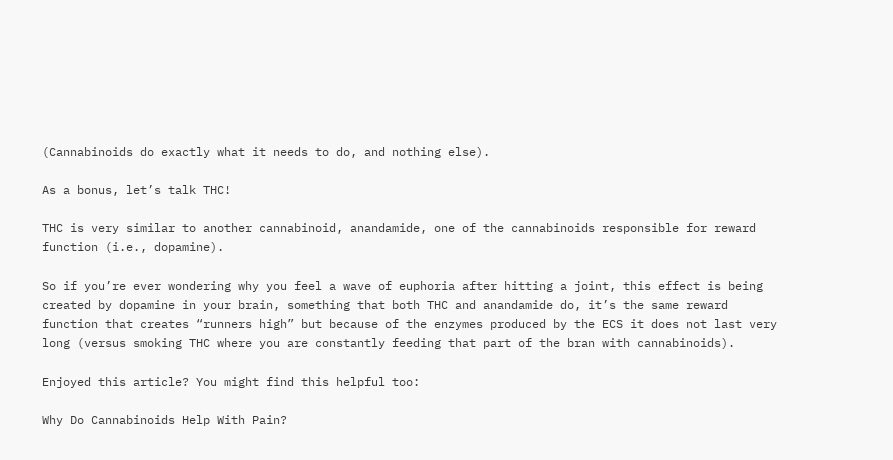(Cannabinoids do exactly what it needs to do, and nothing else).

As a bonus, let’s talk THC!

THC is very similar to another cannabinoid, anandamide, one of the cannabinoids responsible for reward function (i.e., dopamine).

So if you’re ever wondering why you feel a wave of euphoria after hitting a joint, this effect is being created by dopamine in your brain, something that both THC and anandamide do, it’s the same reward function that creates “runners high” but because of the enzymes produced by the ECS it does not last very long (versus smoking THC where you are constantly feeding that part of the bran with cannabinoids).

Enjoyed this article? You might find this helpful too:

Why Do Cannabinoids Help With Pain?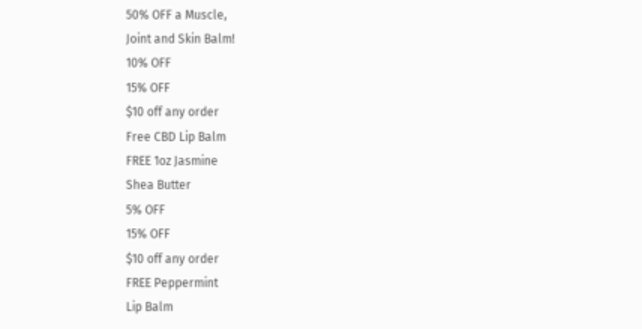50% OFF a Muscle,
Joint and Skin Balm!
10% OFF
15% OFF
$10 off any order
Free CBD Lip Balm
FREE 1oz Jasmine
Shea Butter
5% OFF
15% OFF
$10 off any order
FREE Peppermint
Lip Balm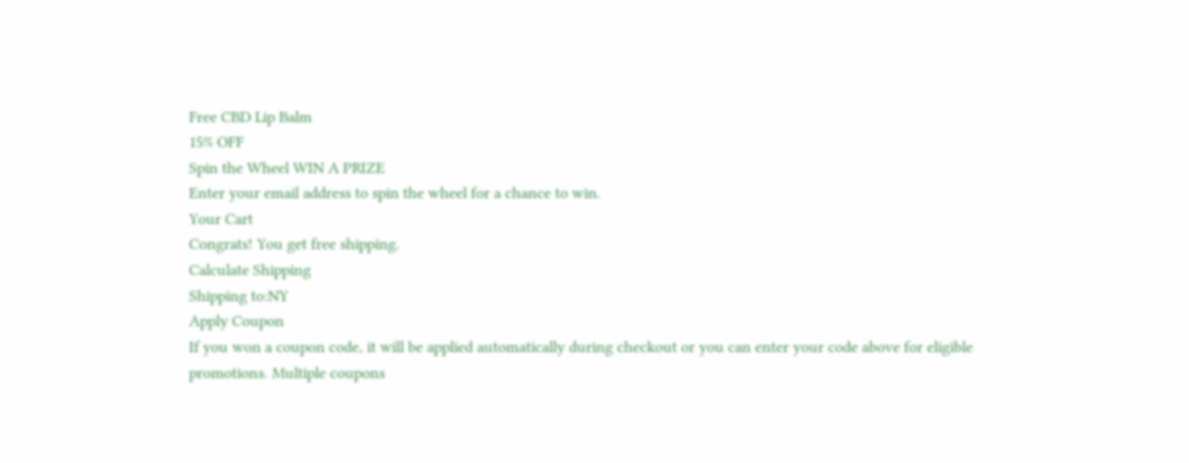Free CBD Lip Balm
15% OFF
Spin the Wheel WIN A PRIZE
Enter your email address to spin the wheel for a chance to win.
Your Cart
Congrats! You get free shipping.
Calculate Shipping
Shipping to:NY
Apply Coupon
If you won a coupon code, it will be applied automatically during checkout or you can enter your code above for eligible promotions. Multiple coupons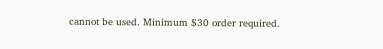cannot be used. Minimum $30 order required.